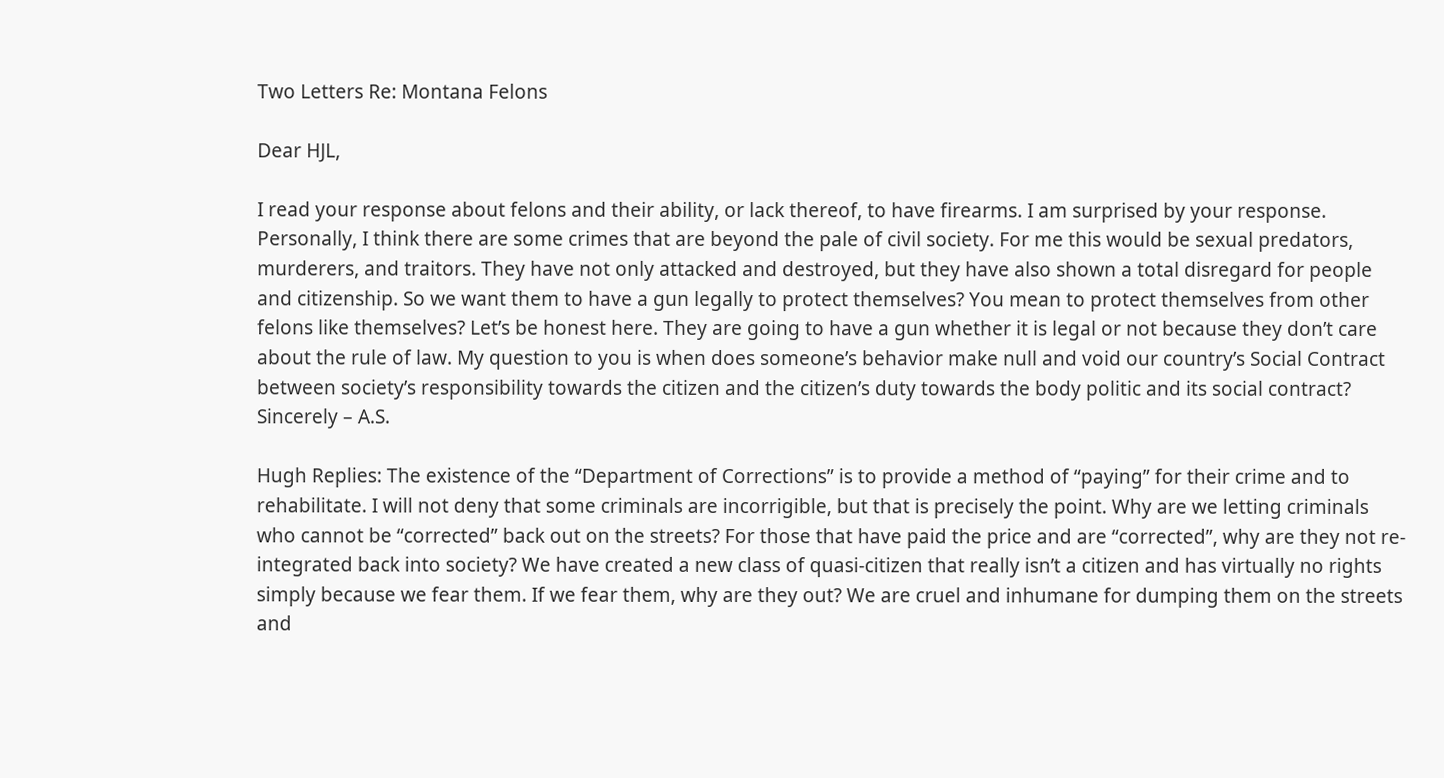Two Letters Re: Montana Felons

Dear HJL,

I read your response about felons and their ability, or lack thereof, to have firearms. I am surprised by your response. Personally, I think there are some crimes that are beyond the pale of civil society. For me this would be sexual predators, murderers, and traitors. They have not only attacked and destroyed, but they have also shown a total disregard for people and citizenship. So we want them to have a gun legally to protect themselves? You mean to protect themselves from other felons like themselves? Let’s be honest here. They are going to have a gun whether it is legal or not because they don’t care about the rule of law. My question to you is when does someone’s behavior make null and void our country’s Social Contract between society’s responsibility towards the citizen and the citizen’s duty towards the body politic and its social contract? Sincerely – A.S.

Hugh Replies: The existence of the “Department of Corrections” is to provide a method of “paying” for their crime and to rehabilitate. I will not deny that some criminals are incorrigible, but that is precisely the point. Why are we letting criminals who cannot be “corrected” back out on the streets? For those that have paid the price and are “corrected”, why are they not re-integrated back into society? We have created a new class of quasi-citizen that really isn’t a citizen and has virtually no rights simply because we fear them. If we fear them, why are they out? We are cruel and inhumane for dumping them on the streets and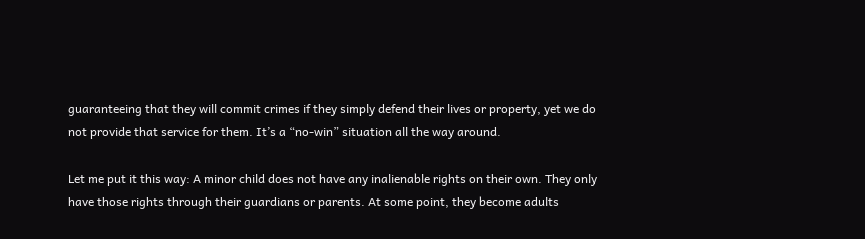guaranteeing that they will commit crimes if they simply defend their lives or property, yet we do not provide that service for them. It’s a “no-win” situation all the way around.

Let me put it this way: A minor child does not have any inalienable rights on their own. They only have those rights through their guardians or parents. At some point, they become adults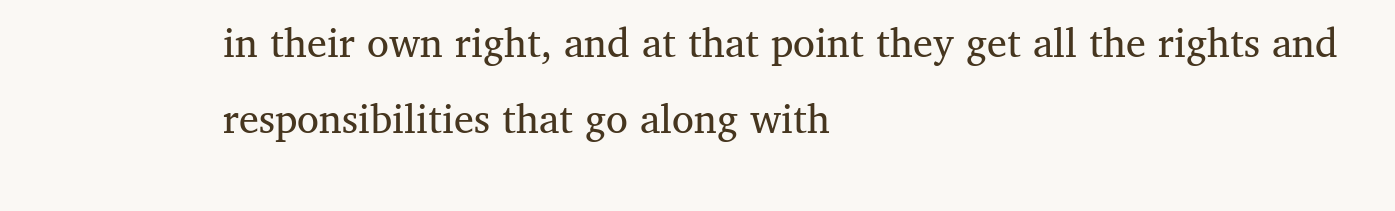in their own right, and at that point they get all the rights and responsibilities that go along with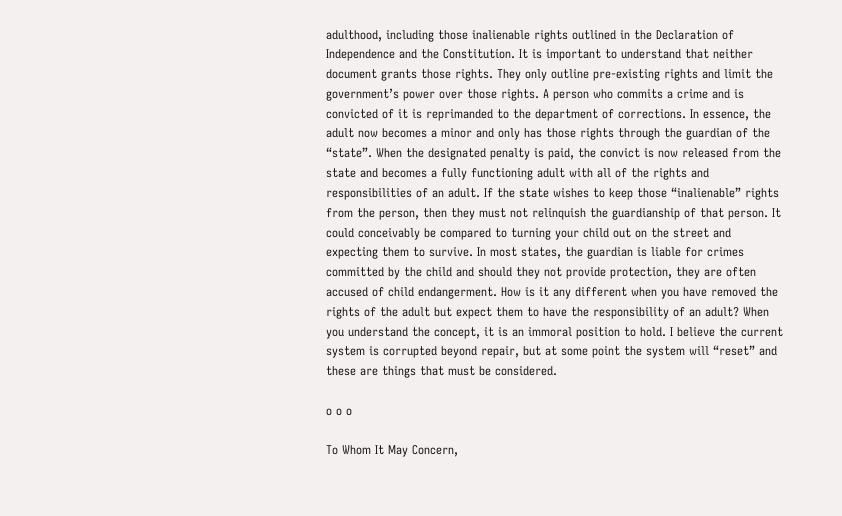adulthood, including those inalienable rights outlined in the Declaration of Independence and the Constitution. It is important to understand that neither document grants those rights. They only outline pre-existing rights and limit the government’s power over those rights. A person who commits a crime and is convicted of it is reprimanded to the department of corrections. In essence, the adult now becomes a minor and only has those rights through the guardian of the “state”. When the designated penalty is paid, the convict is now released from the state and becomes a fully functioning adult with all of the rights and responsibilities of an adult. If the state wishes to keep those “inalienable” rights from the person, then they must not relinquish the guardianship of that person. It could conceivably be compared to turning your child out on the street and expecting them to survive. In most states, the guardian is liable for crimes committed by the child and should they not provide protection, they are often accused of child endangerment. How is it any different when you have removed the rights of the adult but expect them to have the responsibility of an adult? When you understand the concept, it is an immoral position to hold. I believe the current system is corrupted beyond repair, but at some point the system will “reset” and these are things that must be considered.

o o o

To Whom It May Concern,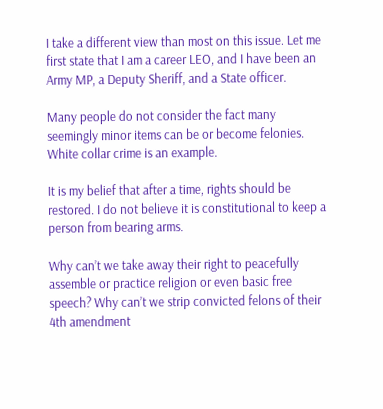I take a different view than most on this issue. Let me first state that I am a career LEO, and I have been an Army MP, a Deputy Sheriff, and a State officer.

Many people do not consider the fact many seemingly minor items can be or become felonies. White collar crime is an example.

It is my belief that after a time, rights should be restored. I do not believe it is constitutional to keep a person from bearing arms.

Why can’t we take away their right to peacefully assemble or practice religion or even basic free speech? Why can’t we strip convicted felons of their 4th amendment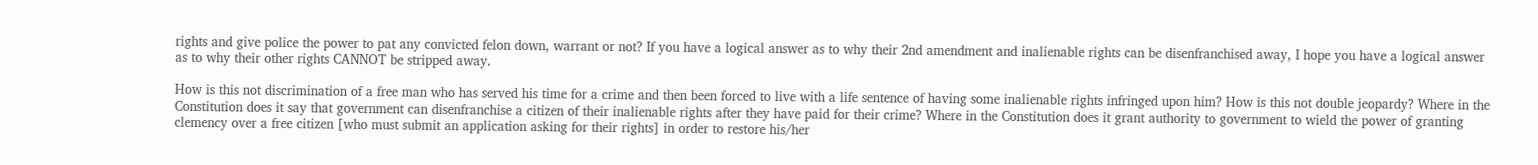rights and give police the power to pat any convicted felon down, warrant or not? If you have a logical answer as to why their 2nd amendment and inalienable rights can be disenfranchised away, I hope you have a logical answer as to why their other rights CANNOT be stripped away.

How is this not discrimination of a free man who has served his time for a crime and then been forced to live with a life sentence of having some inalienable rights infringed upon him? How is this not double jeopardy? Where in the Constitution does it say that government can disenfranchise a citizen of their inalienable rights after they have paid for their crime? Where in the Constitution does it grant authority to government to wield the power of granting clemency over a free citizen [who must submit an application asking for their rights] in order to restore his/her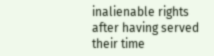inalienable rights after having served their time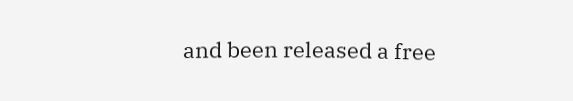and been released a free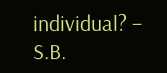individual? – S.B.